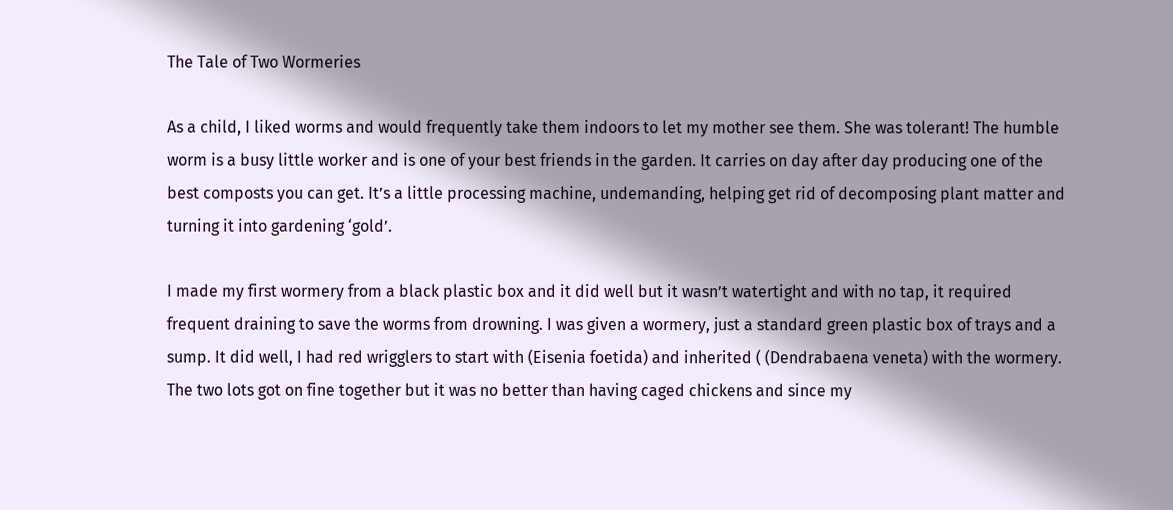The Tale of Two Wormeries

As a child, I liked worms and would frequently take them indoors to let my mother see them. She was tolerant! The humble worm is a busy little worker and is one of your best friends in the garden. It carries on day after day producing one of the best composts you can get. It’s a little processing machine, undemanding, helping get rid of decomposing plant matter and turning it into gardening ‘gold’.

I made my first wormery from a black plastic box and it did well but it wasn’t watertight and with no tap, it required frequent draining to save the worms from drowning. I was given a wormery, just a standard green plastic box of trays and a sump. It did well, I had red wrigglers to start with (Eisenia foetida) and inherited ( (Dendrabaena veneta) with the wormery. The two lots got on fine together but it was no better than having caged chickens and since my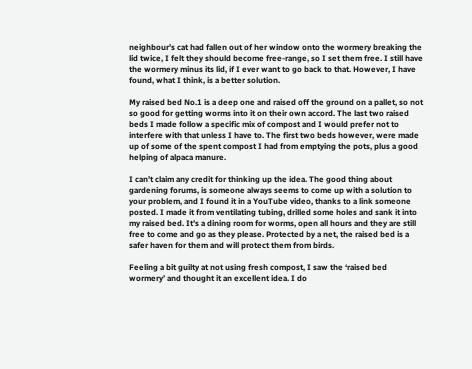neighbour’s cat had fallen out of her window onto the wormery breaking the lid twice, I felt they should become free-range, so I set them free. I still have the wormery minus its lid, if I ever want to go back to that. However, I have found, what I think, is a better solution.

My raised bed No.1 is a deep one and raised off the ground on a pallet, so not so good for getting worms into it on their own accord. The last two raised beds I made follow a specific mix of compost and I would prefer not to interfere with that unless I have to. The first two beds however, were made up of some of the spent compost I had from emptying the pots, plus a good helping of alpaca manure.

I can’t claim any credit for thinking up the idea. The good thing about gardening forums, is someone always seems to come up with a solution to your problem, and I found it in a YouTube video, thanks to a link someone posted. I made it from ventilating tubing, drilled some holes and sank it into my raised bed. It’s a dining room for worms, open all hours and they are still free to come and go as they please. Protected by a net, the raised bed is a safer haven for them and will protect them from birds.

Feeling a bit guilty at not using fresh compost, I saw the ‘raised bed wormery’ and thought it an excellent idea. I do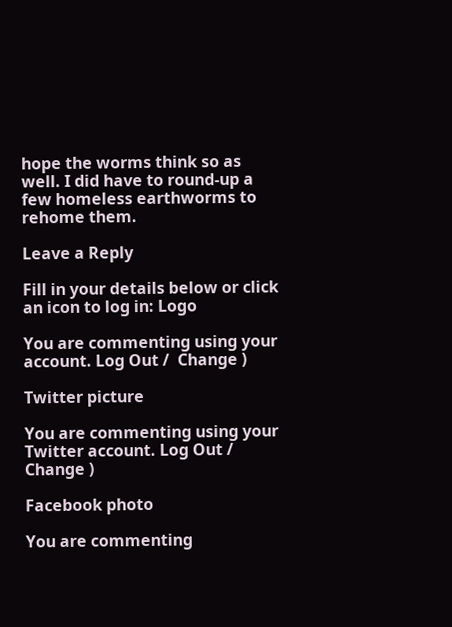hope the worms think so as well. I did have to round-up a few homeless earthworms to rehome them.

Leave a Reply

Fill in your details below or click an icon to log in: Logo

You are commenting using your account. Log Out /  Change )

Twitter picture

You are commenting using your Twitter account. Log Out /  Change )

Facebook photo

You are commenting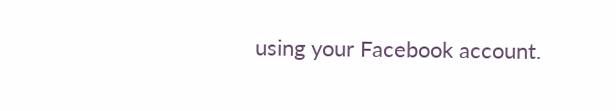using your Facebook account.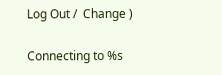Log Out /  Change )

Connecting to %s